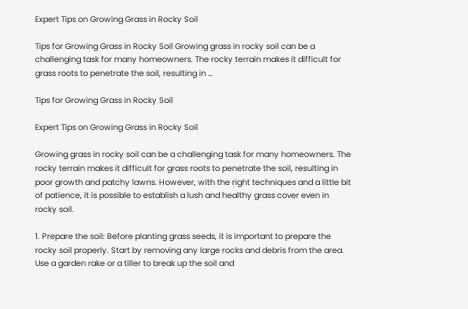Expert Tips on Growing Grass in Rocky Soil

Tips for Growing Grass in Rocky Soil Growing grass in rocky soil can be a challenging task for many homeowners. The rocky terrain makes it difficult for grass roots to penetrate the soil, resulting in …

Tips for Growing Grass in Rocky Soil

Expert Tips on Growing Grass in Rocky Soil

Growing grass in rocky soil can be a challenging task for many homeowners. The rocky terrain makes it difficult for grass roots to penetrate the soil, resulting in poor growth and patchy lawns. However, with the right techniques and a little bit of patience, it is possible to establish a lush and healthy grass cover even in rocky soil.

1. Prepare the soil: Before planting grass seeds, it is important to prepare the rocky soil properly. Start by removing any large rocks and debris from the area. Use a garden rake or a tiller to break up the soil and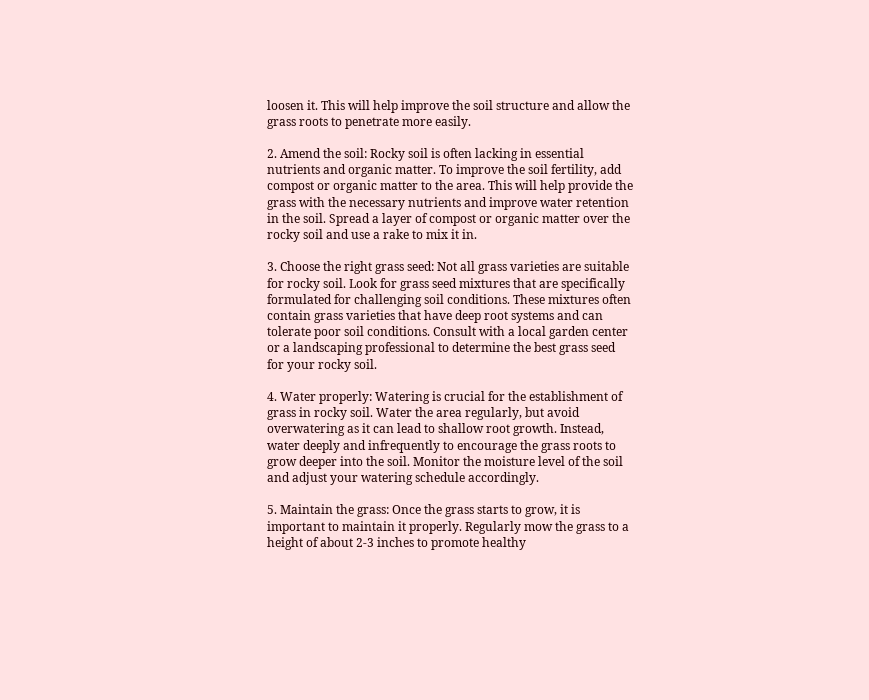loosen it. This will help improve the soil structure and allow the grass roots to penetrate more easily.

2. Amend the soil: Rocky soil is often lacking in essential nutrients and organic matter. To improve the soil fertility, add compost or organic matter to the area. This will help provide the grass with the necessary nutrients and improve water retention in the soil. Spread a layer of compost or organic matter over the rocky soil and use a rake to mix it in.

3. Choose the right grass seed: Not all grass varieties are suitable for rocky soil. Look for grass seed mixtures that are specifically formulated for challenging soil conditions. These mixtures often contain grass varieties that have deep root systems and can tolerate poor soil conditions. Consult with a local garden center or a landscaping professional to determine the best grass seed for your rocky soil.

4. Water properly: Watering is crucial for the establishment of grass in rocky soil. Water the area regularly, but avoid overwatering as it can lead to shallow root growth. Instead, water deeply and infrequently to encourage the grass roots to grow deeper into the soil. Monitor the moisture level of the soil and adjust your watering schedule accordingly.

5. Maintain the grass: Once the grass starts to grow, it is important to maintain it properly. Regularly mow the grass to a height of about 2-3 inches to promote healthy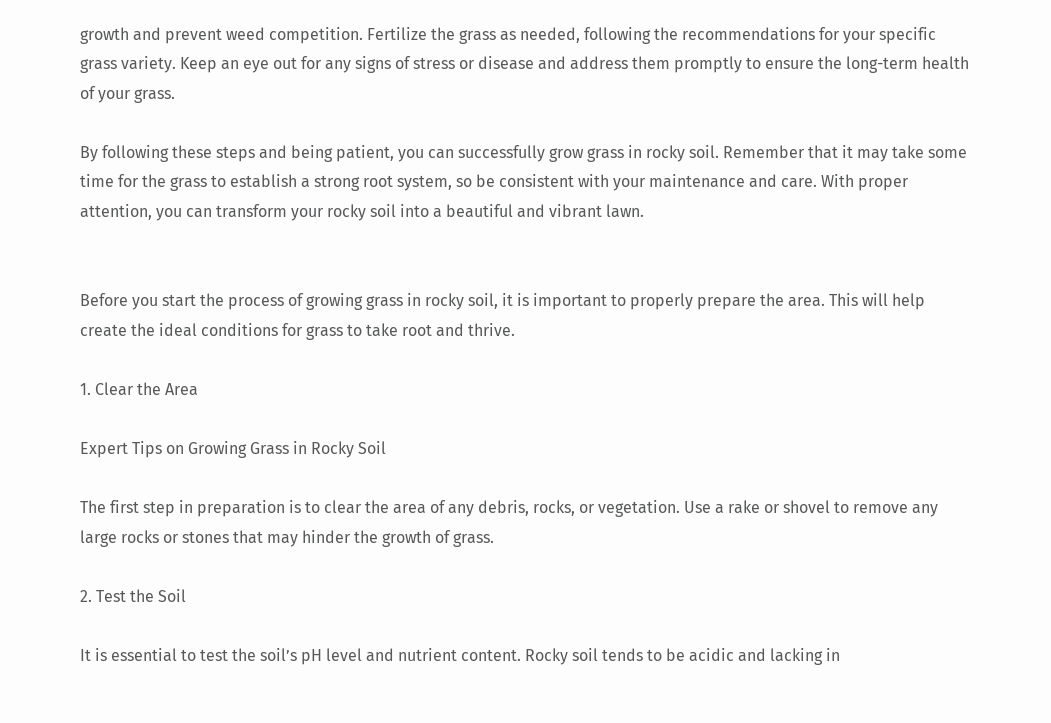growth and prevent weed competition. Fertilize the grass as needed, following the recommendations for your specific grass variety. Keep an eye out for any signs of stress or disease and address them promptly to ensure the long-term health of your grass.

By following these steps and being patient, you can successfully grow grass in rocky soil. Remember that it may take some time for the grass to establish a strong root system, so be consistent with your maintenance and care. With proper attention, you can transform your rocky soil into a beautiful and vibrant lawn.


Before you start the process of growing grass in rocky soil, it is important to properly prepare the area. This will help create the ideal conditions for grass to take root and thrive.

1. Clear the Area

Expert Tips on Growing Grass in Rocky Soil

The first step in preparation is to clear the area of any debris, rocks, or vegetation. Use a rake or shovel to remove any large rocks or stones that may hinder the growth of grass.

2. Test the Soil

It is essential to test the soil’s pH level and nutrient content. Rocky soil tends to be acidic and lacking in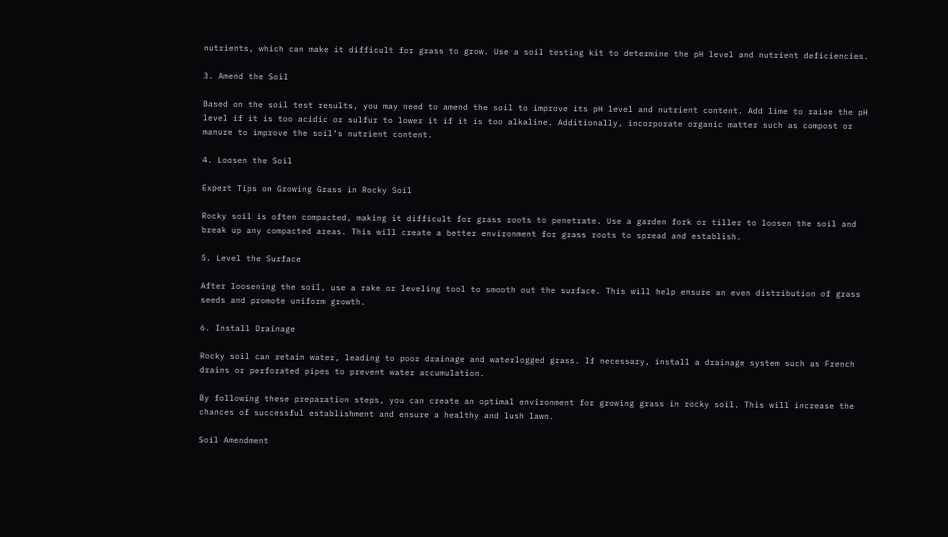nutrients, which can make it difficult for grass to grow. Use a soil testing kit to determine the pH level and nutrient deficiencies.

3. Amend the Soil

Based on the soil test results, you may need to amend the soil to improve its pH level and nutrient content. Add lime to raise the pH level if it is too acidic or sulfur to lower it if it is too alkaline. Additionally, incorporate organic matter such as compost or manure to improve the soil’s nutrient content.

4. Loosen the Soil

Expert Tips on Growing Grass in Rocky Soil

Rocky soil is often compacted, making it difficult for grass roots to penetrate. Use a garden fork or tiller to loosen the soil and break up any compacted areas. This will create a better environment for grass roots to spread and establish.

5. Level the Surface

After loosening the soil, use a rake or leveling tool to smooth out the surface. This will help ensure an even distribution of grass seeds and promote uniform growth.

6. Install Drainage

Rocky soil can retain water, leading to poor drainage and waterlogged grass. If necessary, install a drainage system such as French drains or perforated pipes to prevent water accumulation.

By following these preparation steps, you can create an optimal environment for growing grass in rocky soil. This will increase the chances of successful establishment and ensure a healthy and lush lawn.

Soil Amendment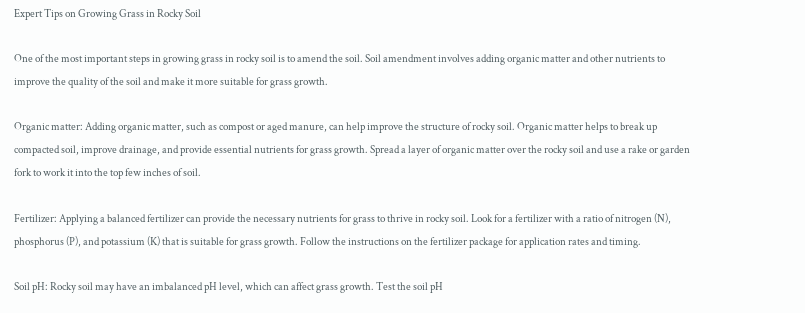Expert Tips on Growing Grass in Rocky Soil

One of the most important steps in growing grass in rocky soil is to amend the soil. Soil amendment involves adding organic matter and other nutrients to improve the quality of the soil and make it more suitable for grass growth.

Organic matter: Adding organic matter, such as compost or aged manure, can help improve the structure of rocky soil. Organic matter helps to break up compacted soil, improve drainage, and provide essential nutrients for grass growth. Spread a layer of organic matter over the rocky soil and use a rake or garden fork to work it into the top few inches of soil.

Fertilizer: Applying a balanced fertilizer can provide the necessary nutrients for grass to thrive in rocky soil. Look for a fertilizer with a ratio of nitrogen (N), phosphorus (P), and potassium (K) that is suitable for grass growth. Follow the instructions on the fertilizer package for application rates and timing.

Soil pH: Rocky soil may have an imbalanced pH level, which can affect grass growth. Test the soil pH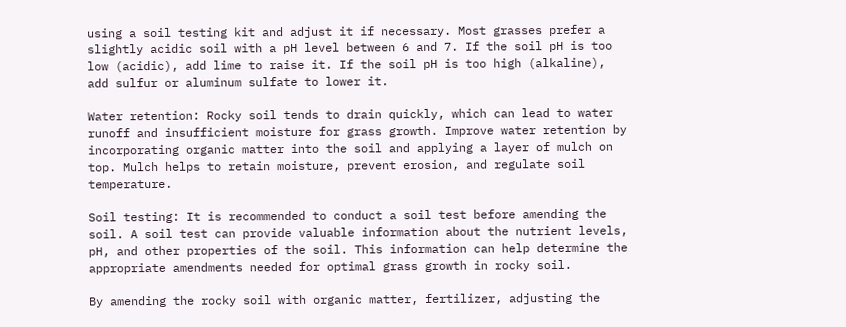using a soil testing kit and adjust it if necessary. Most grasses prefer a slightly acidic soil with a pH level between 6 and 7. If the soil pH is too low (acidic), add lime to raise it. If the soil pH is too high (alkaline), add sulfur or aluminum sulfate to lower it.

Water retention: Rocky soil tends to drain quickly, which can lead to water runoff and insufficient moisture for grass growth. Improve water retention by incorporating organic matter into the soil and applying a layer of mulch on top. Mulch helps to retain moisture, prevent erosion, and regulate soil temperature.

Soil testing: It is recommended to conduct a soil test before amending the soil. A soil test can provide valuable information about the nutrient levels, pH, and other properties of the soil. This information can help determine the appropriate amendments needed for optimal grass growth in rocky soil.

By amending the rocky soil with organic matter, fertilizer, adjusting the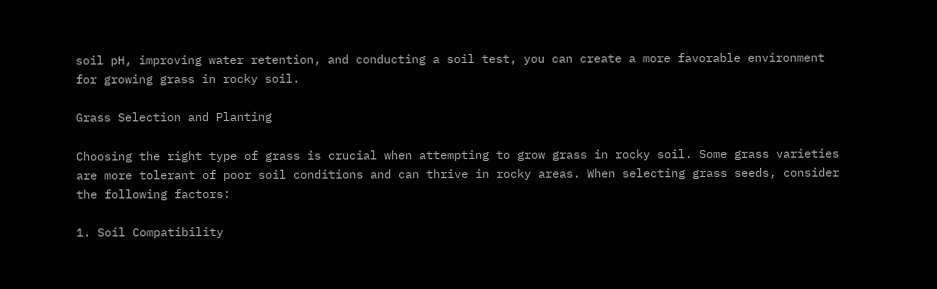soil pH, improving water retention, and conducting a soil test, you can create a more favorable environment for growing grass in rocky soil.

Grass Selection and Planting

Choosing the right type of grass is crucial when attempting to grow grass in rocky soil. Some grass varieties are more tolerant of poor soil conditions and can thrive in rocky areas. When selecting grass seeds, consider the following factors:

1. Soil Compatibility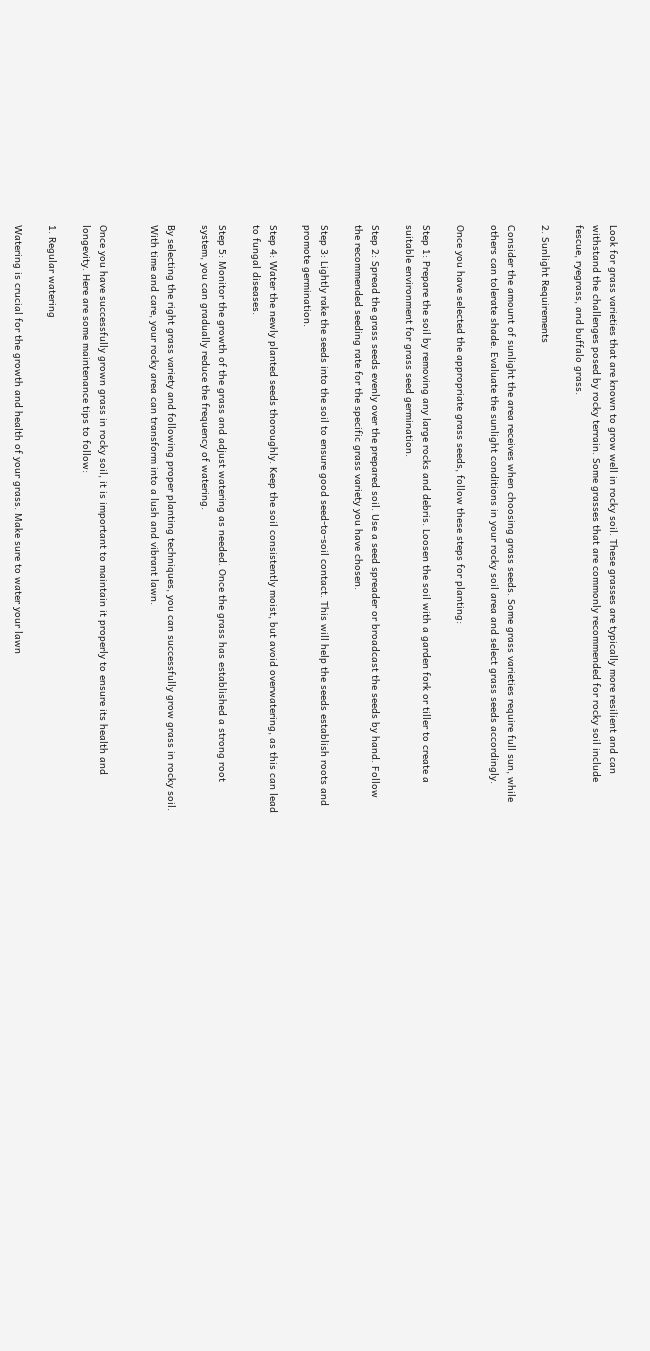Look for grass varieties that are known to grow well in rocky soil. These grasses are typically more resilient and can withstand the challenges posed by rocky terrain. Some grasses that are commonly recommended for rocky soil include fescue, ryegrass, and buffalo grass.

2. Sunlight Requirements

Consider the amount of sunlight the area receives when choosing grass seeds. Some grass varieties require full sun, while others can tolerate shade. Evaluate the sunlight conditions in your rocky soil area and select grass seeds accordingly.

Once you have selected the appropriate grass seeds, follow these steps for planting:

Step 1: Prepare the soil by removing any large rocks and debris. Loosen the soil with a garden fork or tiller to create a suitable environment for grass seed germination.

Step 2: Spread the grass seeds evenly over the prepared soil. Use a seed spreader or broadcast the seeds by hand. Follow the recommended seeding rate for the specific grass variety you have chosen.

Step 3: Lightly rake the seeds into the soil to ensure good seed-to-soil contact. This will help the seeds establish roots and promote germination.

Step 4: Water the newly planted seeds thoroughly. Keep the soil consistently moist, but avoid overwatering, as this can lead to fungal diseases.

Step 5: Monitor the growth of the grass and adjust watering as needed. Once the grass has established a strong root system, you can gradually reduce the frequency of watering.

By selecting the right grass variety and following proper planting techniques, you can successfully grow grass in rocky soil. With time and care, your rocky area can transform into a lush and vibrant lawn.


Once you have successfully grown grass in rocky soil, it is important to maintain it properly to ensure its health and longevity. Here are some maintenance tips to follow:

1. Regular watering

Watering is crucial for the growth and health of your grass. Make sure to water your lawn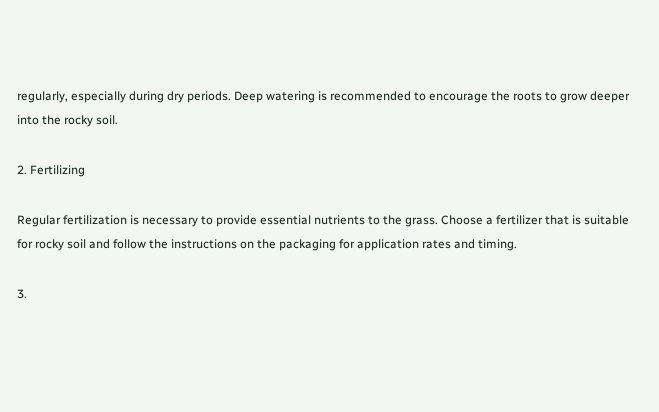regularly, especially during dry periods. Deep watering is recommended to encourage the roots to grow deeper into the rocky soil.

2. Fertilizing

Regular fertilization is necessary to provide essential nutrients to the grass. Choose a fertilizer that is suitable for rocky soil and follow the instructions on the packaging for application rates and timing.

3.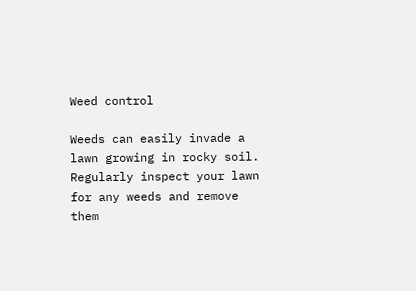Weed control

Weeds can easily invade a lawn growing in rocky soil. Regularly inspect your lawn for any weeds and remove them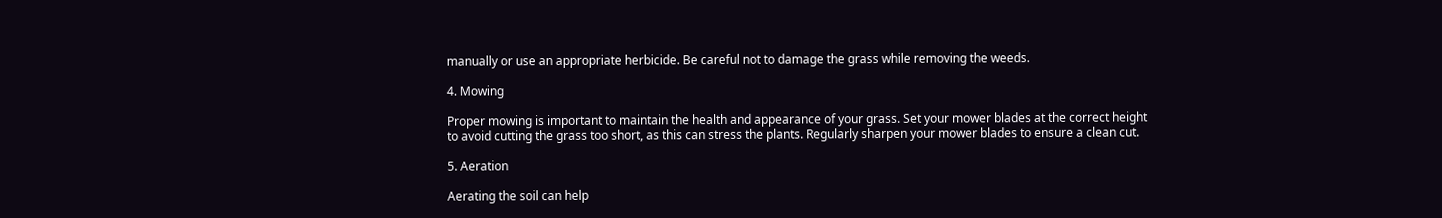manually or use an appropriate herbicide. Be careful not to damage the grass while removing the weeds.

4. Mowing

Proper mowing is important to maintain the health and appearance of your grass. Set your mower blades at the correct height to avoid cutting the grass too short, as this can stress the plants. Regularly sharpen your mower blades to ensure a clean cut.

5. Aeration

Aerating the soil can help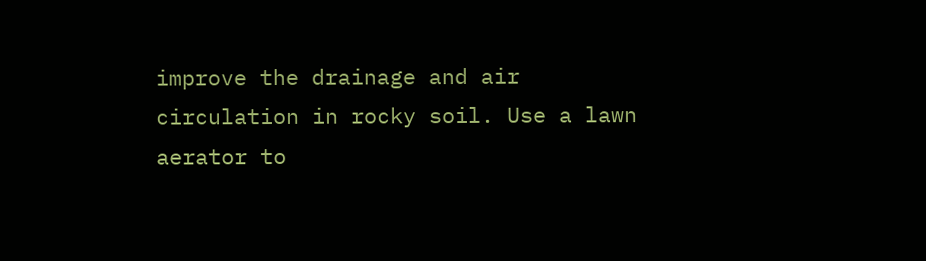improve the drainage and air circulation in rocky soil. Use a lawn aerator to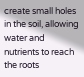create small holes in the soil, allowing water and nutrients to reach the roots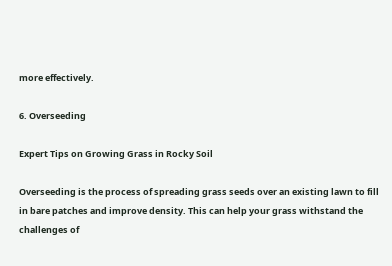more effectively.

6. Overseeding

Expert Tips on Growing Grass in Rocky Soil

Overseeding is the process of spreading grass seeds over an existing lawn to fill in bare patches and improve density. This can help your grass withstand the challenges of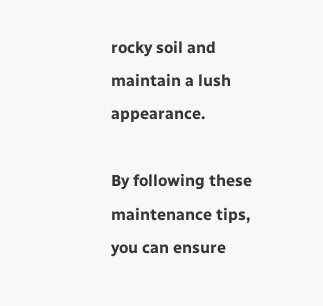rocky soil and maintain a lush appearance.

By following these maintenance tips, you can ensure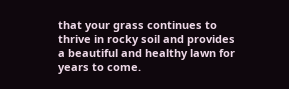that your grass continues to thrive in rocky soil and provides a beautiful and healthy lawn for years to come.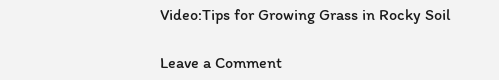Video:Tips for Growing Grass in Rocky Soil

Leave a Comment